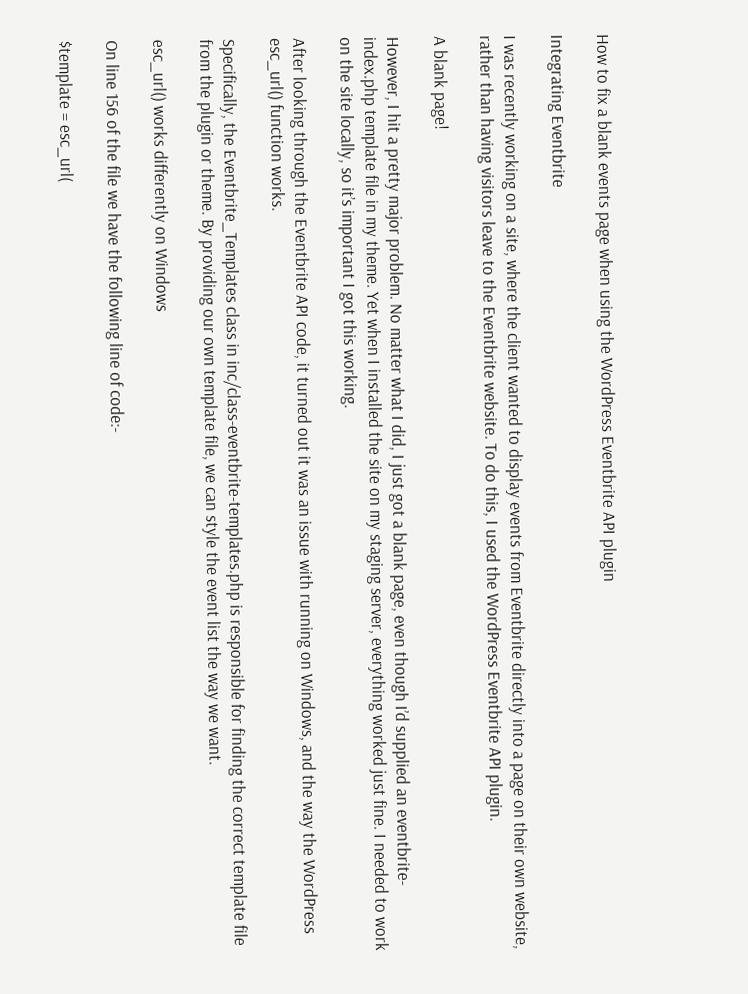How to fix a blank events page when using the WordPress Eventbrite API plugin

Integrating Eventbrite

I was recently working on a site, where the client wanted to display events from Eventbrite directly into a page on their own website, rather than having visitors leave to the Eventbrite website. To do this, I used the WordPress Eventbrite API plugin.

A blank page!

However, I hit a pretty major problem. No matter what I did, I just got a blank page, even though I’d supplied an eventbrite-index.php template file in my theme. Yet when I installed the site on my staging server, everything worked just fine. I needed to work on the site locally, so it’s important I got this working.

After looking through the Eventbrite API code, it turned out it was an issue with running on Windows, and the way the WordPress esc_url() function works.

Specifically, the Eventbrite_Templates class in inc/class-eventbrite-templates.php is responsible for finding the correct template file from the plugin or theme. By providing our own template file, we can style the event list the way we want.

esc_url() works differently on Windows

On line 156 of the file we have the following line of code:-

$template = esc_url(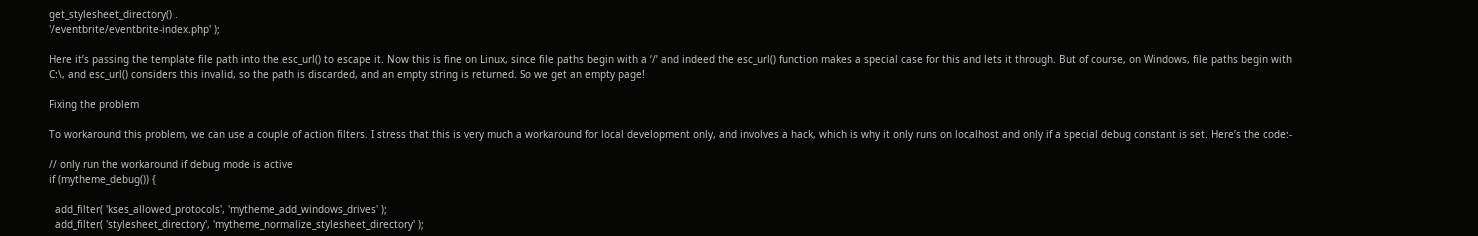get_stylesheet_directory() .
'/eventbrite/eventbrite-index.php' );

Here it’s passing the template file path into the esc_url() to escape it. Now this is fine on Linux, since file paths begin with a ‘/’ and indeed the esc_url() function makes a special case for this and lets it through. But of course, on Windows, file paths begin with C:\, and esc_url() considers this invalid, so the path is discarded, and an empty string is returned. So we get an empty page!

Fixing the problem

To workaround this problem, we can use a couple of action filters. I stress that this is very much a workaround for local development only, and involves a hack, which is why it only runs on localhost and only if a special debug constant is set. Here’s the code:-

// only run the workaround if debug mode is active
if (mytheme_debug()) {

  add_filter( 'kses_allowed_protocols', 'mytheme_add_windows_drives' );
  add_filter( 'stylesheet_directory', 'mytheme_normalize_stylesheet_directory' );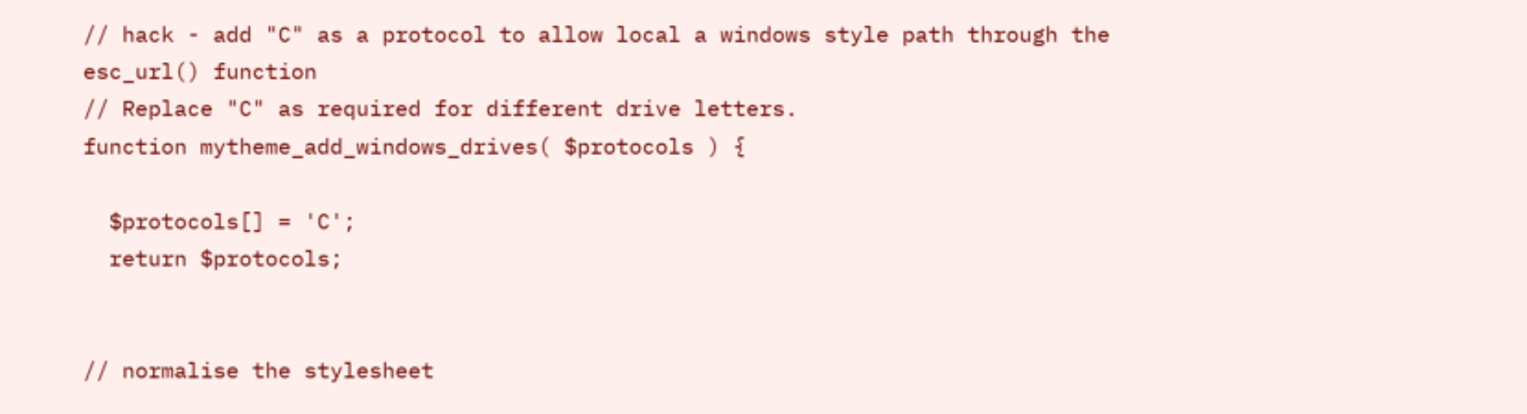// hack - add "C" as a protocol to allow local a windows style path through the esc_url() function
// Replace "C" as required for different drive letters.
function mytheme_add_windows_drives( $protocols ) {

  $protocols[] = 'C';
  return $protocols;


// normalise the stylesheet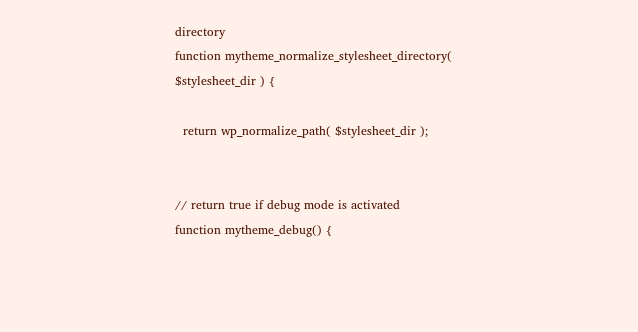directory
function mytheme_normalize_stylesheet_directory( $stylesheet_dir ) {

  return wp_normalize_path( $stylesheet_dir );


// return true if debug mode is activated
function mytheme_debug() {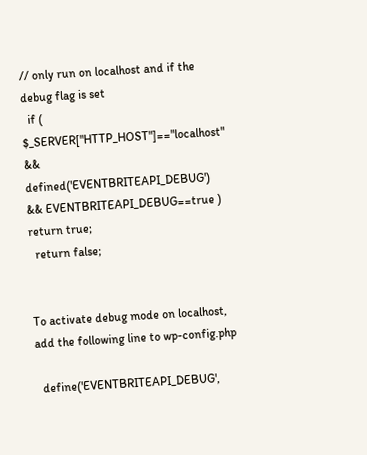// only run on localhost and if the debug flag is set
  if ( $_SERVER["HTTP_HOST"]=="localhost" && defined('EVENTBRITEAPI_DEBUG') && EVENTBRITEAPI_DEBUG==true ) return true;
  return false;


To activate debug mode on localhost, add the following line to wp-config.php

  define('EVENTBRITEAPI_DEBUG',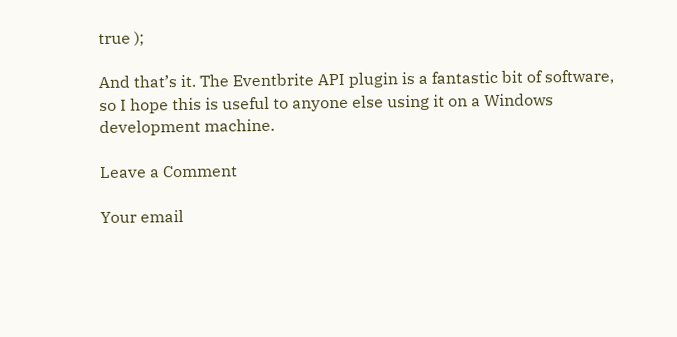true );

And that’s it. The Eventbrite API plugin is a fantastic bit of software, so I hope this is useful to anyone else using it on a Windows development machine.

Leave a Comment

Your email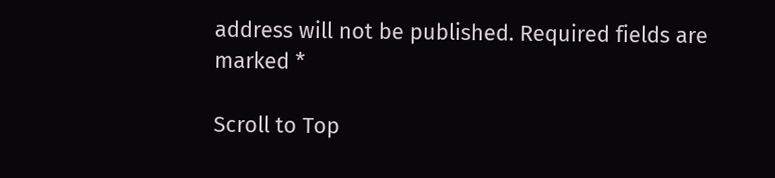address will not be published. Required fields are marked *

Scroll to Top